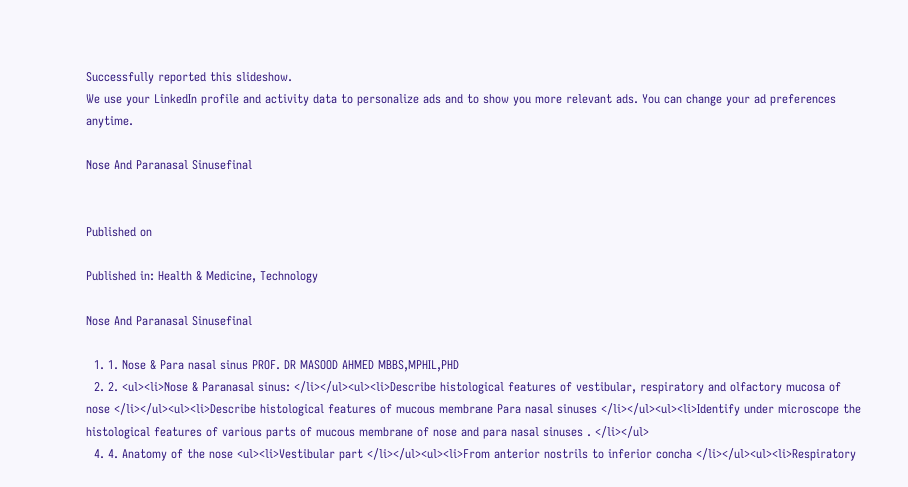Successfully reported this slideshow.
We use your LinkedIn profile and activity data to personalize ads and to show you more relevant ads. You can change your ad preferences anytime.

Nose And Paranasal Sinusefinal


Published on

Published in: Health & Medicine, Technology

Nose And Paranasal Sinusefinal

  1. 1. Nose & Para nasal sinus PROF. DR MASOOD AHMED MBBS,MPHIL,PHD
  2. 2. <ul><li>Nose & Paranasal sinus: </li></ul><ul><li>Describe histological features of vestibular, respiratory and olfactory mucosa of nose </li></ul><ul><li>Describe histological features of mucous membrane Para nasal sinuses </li></ul><ul><li>Identify under microscope the histological features of various parts of mucous membrane of nose and para nasal sinuses . </li></ul>
  4. 4. Anatomy of the nose <ul><li>Vestibular part </li></ul><ul><li>From anterior nostrils to inferior concha </li></ul><ul><li>Respiratory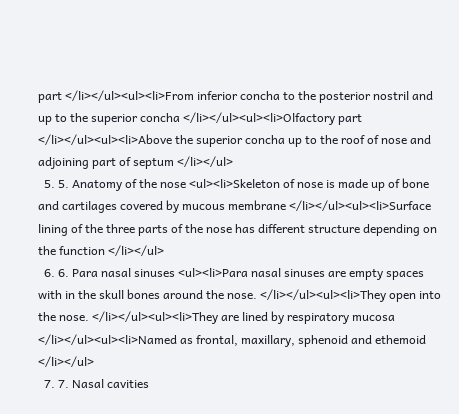part </li></ul><ul><li>From inferior concha to the posterior nostril and up to the superior concha </li></ul><ul><li>Olfactory part </li></ul><ul><li>Above the superior concha up to the roof of nose and adjoining part of septum </li></ul>
  5. 5. Anatomy of the nose <ul><li>Skeleton of nose is made up of bone and cartilages covered by mucous membrane </li></ul><ul><li>Surface lining of the three parts of the nose has different structure depending on the function </li></ul>
  6. 6. Para nasal sinuses <ul><li>Para nasal sinuses are empty spaces with in the skull bones around the nose. </li></ul><ul><li>They open into the nose. </li></ul><ul><li>They are lined by respiratory mucosa </li></ul><ul><li>Named as frontal, maxillary, sphenoid and ethemoid </li></ul>
  7. 7. Nasal cavities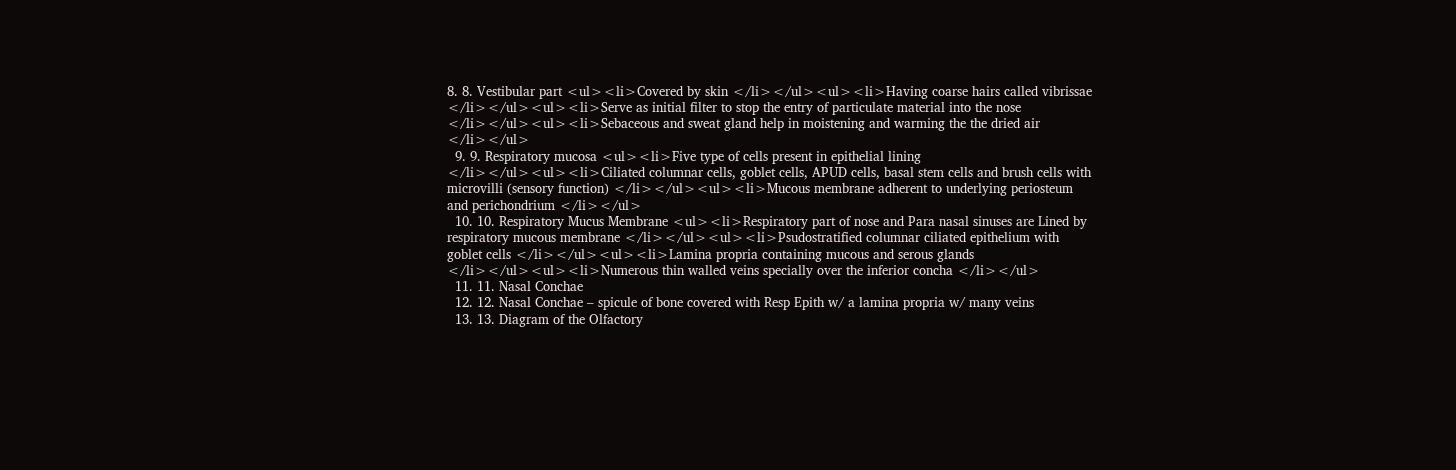8. 8. Vestibular part <ul><li>Covered by skin </li></ul><ul><li>Having coarse hairs called vibrissae </li></ul><ul><li>Serve as initial filter to stop the entry of particulate material into the nose </li></ul><ul><li>Sebaceous and sweat gland help in moistening and warming the the dried air </li></ul>
  9. 9. Respiratory mucosa <ul><li>Five type of cells present in epithelial lining </li></ul><ul><li>Ciliated columnar cells, goblet cells, APUD cells, basal stem cells and brush cells with microvilli (sensory function) </li></ul><ul><li>Mucous membrane adherent to underlying periosteum and perichondrium </li></ul>
  10. 10. Respiratory Mucus Membrane <ul><li>Respiratory part of nose and Para nasal sinuses are Lined by respiratory mucous membrane </li></ul><ul><li>Psudostratified columnar ciliated epithelium with goblet cells </li></ul><ul><li>Lamina propria containing mucous and serous glands </li></ul><ul><li>Numerous thin walled veins specially over the inferior concha </li></ul>
  11. 11. Nasal Conchae
  12. 12. Nasal Conchae – spicule of bone covered with Resp Epith w/ a lamina propria w/ many veins
  13. 13. Diagram of the Olfactory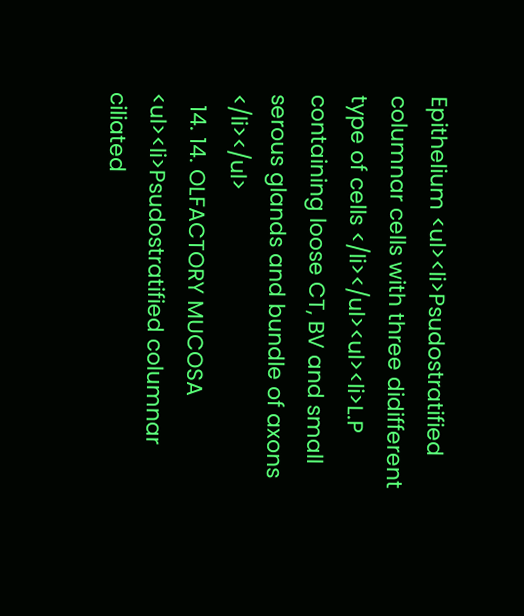Epithelium <ul><li>Psudostratified columnar cells with three didifferent type of cells </li></ul><ul><li>L.P containing loose CT, BV and small serous glands and bundle of axons </li></ul>
  14. 14. OLFACTORY MUCOSA <ul><li>Psudostratified columnar ciliated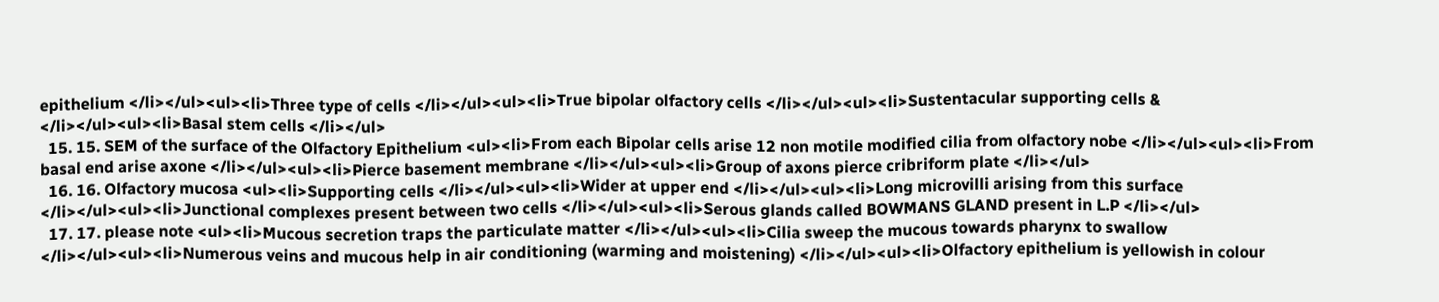epithelium </li></ul><ul><li>Three type of cells </li></ul><ul><li>True bipolar olfactory cells </li></ul><ul><li>Sustentacular supporting cells & </li></ul><ul><li>Basal stem cells </li></ul>
  15. 15. SEM of the surface of the Olfactory Epithelium <ul><li>From each Bipolar cells arise 12 non motile modified cilia from olfactory nobe </li></ul><ul><li>From basal end arise axone </li></ul><ul><li>Pierce basement membrane </li></ul><ul><li>Group of axons pierce cribriform plate </li></ul>
  16. 16. Olfactory mucosa <ul><li>Supporting cells </li></ul><ul><li>Wider at upper end </li></ul><ul><li>Long microvilli arising from this surface </li></ul><ul><li>Junctional complexes present between two cells </li></ul><ul><li>Serous glands called BOWMANS GLAND present in L.P </li></ul>
  17. 17. please note <ul><li>Mucous secretion traps the particulate matter </li></ul><ul><li>Cilia sweep the mucous towards pharynx to swallow </li></ul><ul><li>Numerous veins and mucous help in air conditioning (warming and moistening) </li></ul><ul><li>Olfactory epithelium is yellowish in colour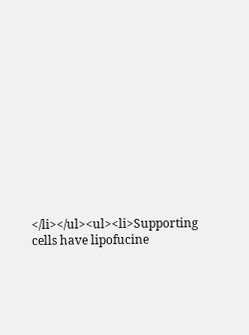</li></ul><ul><li>Supporting cells have lipofucine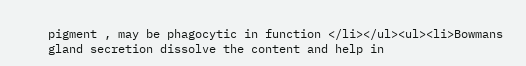pigment , may be phagocytic in function </li></ul><ul><li>Bowmans gland secretion dissolve the content and help in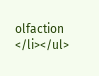olfaction </li></ul>